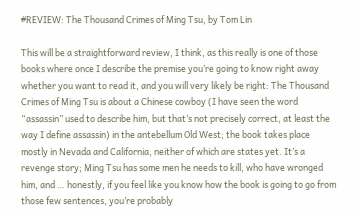#REVIEW: The Thousand Crimes of Ming Tsu, by Tom Lin

This will be a straightforward review, I think, as this really is one of those books where once I describe the premise you’re going to know right away whether you want to read it, and you will very likely be right: The Thousand Crimes of Ming Tsu is about a Chinese cowboy (I have seen the word “assassin” used to describe him, but that’s not precisely correct, at least the way I define assassin) in the antebellum Old West; the book takes place mostly in Nevada and California, neither of which are states yet. It’s a revenge story; Ming Tsu has some men he needs to kill, who have wronged him, and … honestly, if you feel like you know how the book is going to go from those few sentences, you’re probably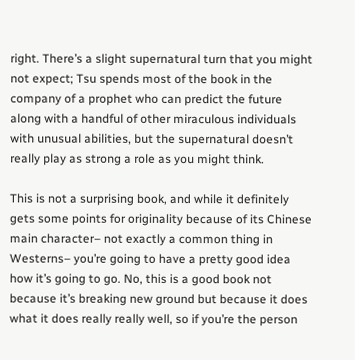right. There’s a slight supernatural turn that you might not expect; Tsu spends most of the book in the company of a prophet who can predict the future along with a handful of other miraculous individuals with unusual abilities, but the supernatural doesn’t really play as strong a role as you might think.

This is not a surprising book, and while it definitely gets some points for originality because of its Chinese main character– not exactly a common thing in Westerns– you’re going to have a pretty good idea how it’s going to go. No, this is a good book not because it’s breaking new ground but because it does what it does really really well, so if you’re the person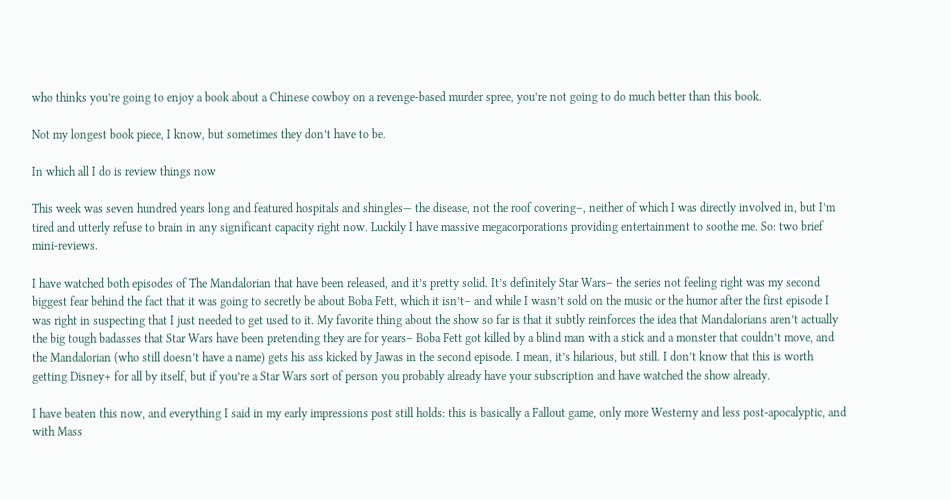who thinks you’re going to enjoy a book about a Chinese cowboy on a revenge-based murder spree, you’re not going to do much better than this book.

Not my longest book piece, I know, but sometimes they don’t have to be.

In which all I do is review things now

This week was seven hundred years long and featured hospitals and shingles— the disease, not the roof covering–, neither of which I was directly involved in, but I’m tired and utterly refuse to brain in any significant capacity right now. Luckily I have massive megacorporations providing entertainment to soothe me. So: two brief mini-reviews.

I have watched both episodes of The Mandalorian that have been released, and it’s pretty solid. It’s definitely Star Wars– the series not feeling right was my second biggest fear behind the fact that it was going to secretly be about Boba Fett, which it isn’t– and while I wasn’t sold on the music or the humor after the first episode I was right in suspecting that I just needed to get used to it. My favorite thing about the show so far is that it subtly reinforces the idea that Mandalorians aren’t actually the big tough badasses that Star Wars have been pretending they are for years– Boba Fett got killed by a blind man with a stick and a monster that couldn’t move, and the Mandalorian (who still doesn’t have a name) gets his ass kicked by Jawas in the second episode. I mean, it’s hilarious, but still. I don’t know that this is worth getting Disney+ for all by itself, but if you’re a Star Wars sort of person you probably already have your subscription and have watched the show already.

I have beaten this now, and everything I said in my early impressions post still holds: this is basically a Fallout game, only more Westerny and less post-apocalyptic, and with Mass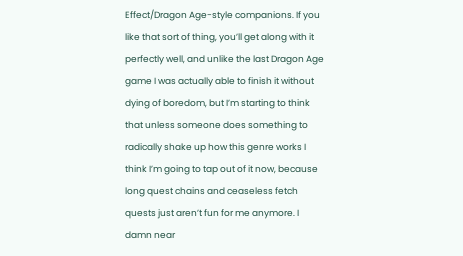Effect/Dragon Age-style companions. If you like that sort of thing, you’ll get along with it perfectly well, and unlike the last Dragon Age game I was actually able to finish it without dying of boredom, but I’m starting to think that unless someone does something to radically shake up how this genre works I think I’m going to tap out of it now, because long quest chains and ceaseless fetch quests just aren’t fun for me anymore. I damn near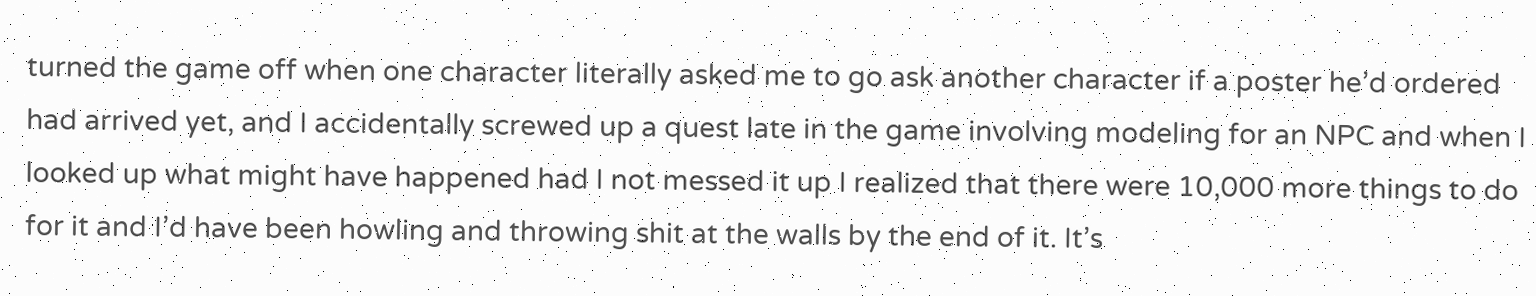turned the game off when one character literally asked me to go ask another character if a poster he’d ordered had arrived yet, and I accidentally screwed up a quest late in the game involving modeling for an NPC and when I looked up what might have happened had I not messed it up I realized that there were 10,000 more things to do for it and I’d have been howling and throwing shit at the walls by the end of it. It’s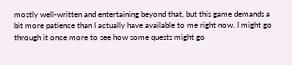mostly well-written and entertaining beyond that, but this game demands a bit more patience than I actually have available to me right now. I might go through it once more to see how some quests might go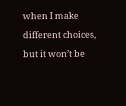when I make different choices, but it won’t be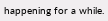happening for a while.